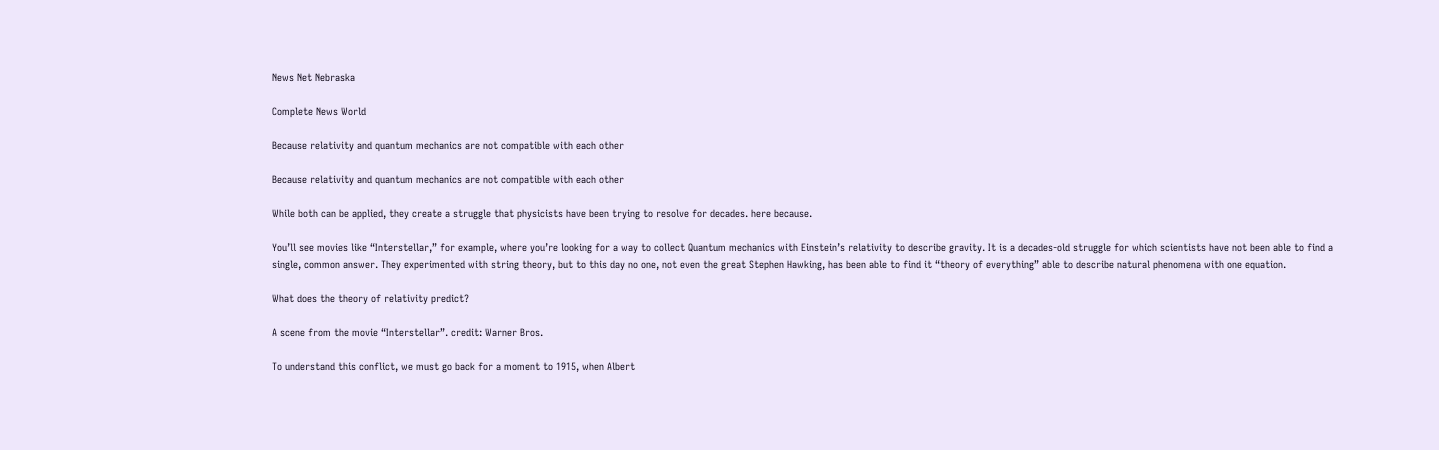News Net Nebraska

Complete News World

Because relativity and quantum mechanics are not compatible with each other

Because relativity and quantum mechanics are not compatible with each other

While both can be applied, they create a struggle that physicists have been trying to resolve for decades. here because.

You’ll see movies like “Interstellar,” for example, where you’re looking for a way to collect Quantum mechanics with Einstein’s relativity to describe gravity. It is a decades-old struggle for which scientists have not been able to find a single, common answer. They experimented with string theory, but to this day no one, not even the great Stephen Hawking, has been able to find it “theory of everything” able to describe natural phenomena with one equation.

What does the theory of relativity predict?

A scene from the movie “Interstellar”. credit: Warner Bros.

To understand this conflict, we must go back for a moment to 1915, when Albert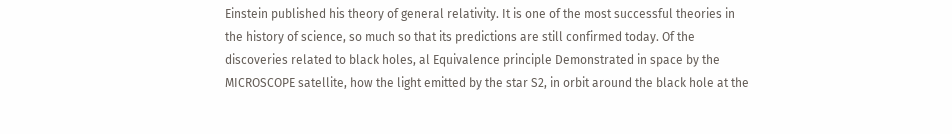Einstein published his theory of general relativity. It is one of the most successful theories in the history of science, so much so that its predictions are still confirmed today. Of the discoveries related to black holes, al Equivalence principle Demonstrated in space by the MICROSCOPE satellite, how the light emitted by the star S2, in orbit around the black hole at the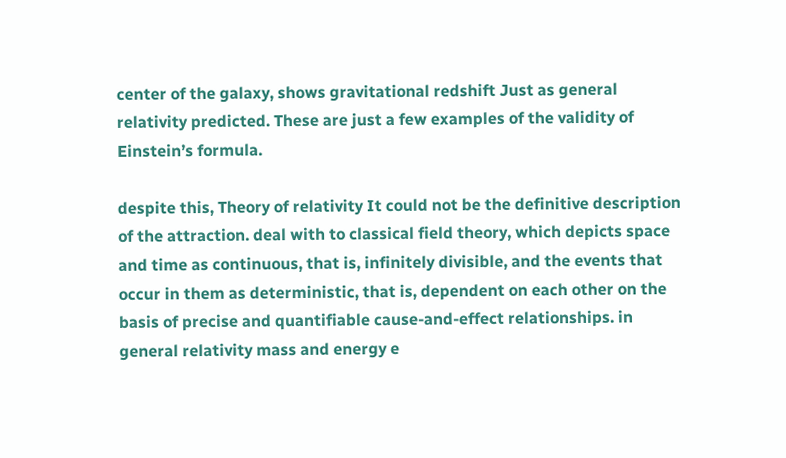center of the galaxy, shows gravitational redshift Just as general relativity predicted. These are just a few examples of the validity of Einstein’s formula.

despite this, Theory of relativity It could not be the definitive description of the attraction. deal with to classical field theory, which depicts space and time as continuous, that is, infinitely divisible, and the events that occur in them as deterministic, that is, dependent on each other on the basis of precise and quantifiable cause-and-effect relationships. in general relativity mass and energy e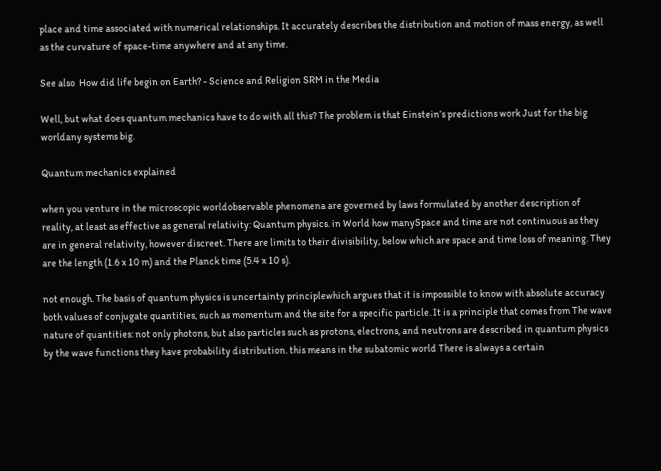place and time associated with numerical relationships. It accurately describes the distribution and motion of mass energy, as well as the curvature of space-time anywhere and at any time.

See also  How did life begin on Earth? - Science and Religion SRM in the Media

Well, but what does quantum mechanics have to do with all this? The problem is that Einstein’s predictions work Just for the big worldany systems big.

Quantum mechanics explained

when you venture in the microscopic worldobservable phenomena are governed by laws formulated by another description of reality, at least as effective as general relativity: Quantum physics. in World how manySpace and time are not continuous as they are in general relativity, however discreet. There are limits to their divisibility, below which are space and time loss of meaning. They are the length (1.6 x 10 m) and the Planck time (5.4 x 10 s).

not enough. The basis of quantum physics is uncertainty principlewhich argues that it is impossible to know with absolute accuracy both values of conjugate quantities, such as momentum and the site for a specific particle. It is a principle that comes from The wave nature of quantities: not only photons, but also particles such as protons, electrons, and neutrons are described in quantum physics by the wave functions they have probability distribution. this means in the subatomic world There is always a certain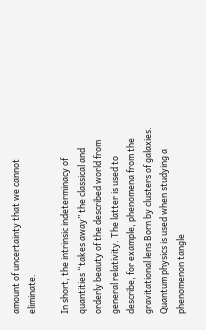amount of uncertainty that we cannot eliminate.

In short, the intrinsic indeterminacy of quantities “takes away” the classical and orderly beauty of the described world from general relativity. The latter is used to describe, for example, phenomena from the gravitational lens Born by clusters of galaxies. Quantum physics is used when studying a phenomenon tangle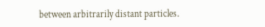between arbitrarily distant particles.